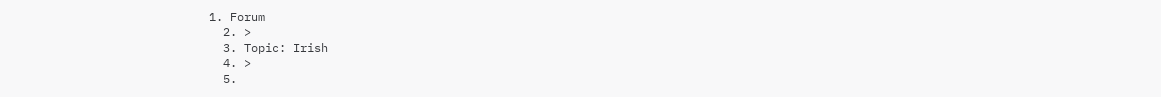1. Forum
  2. >
  3. Topic: Irish
  4. >
  5.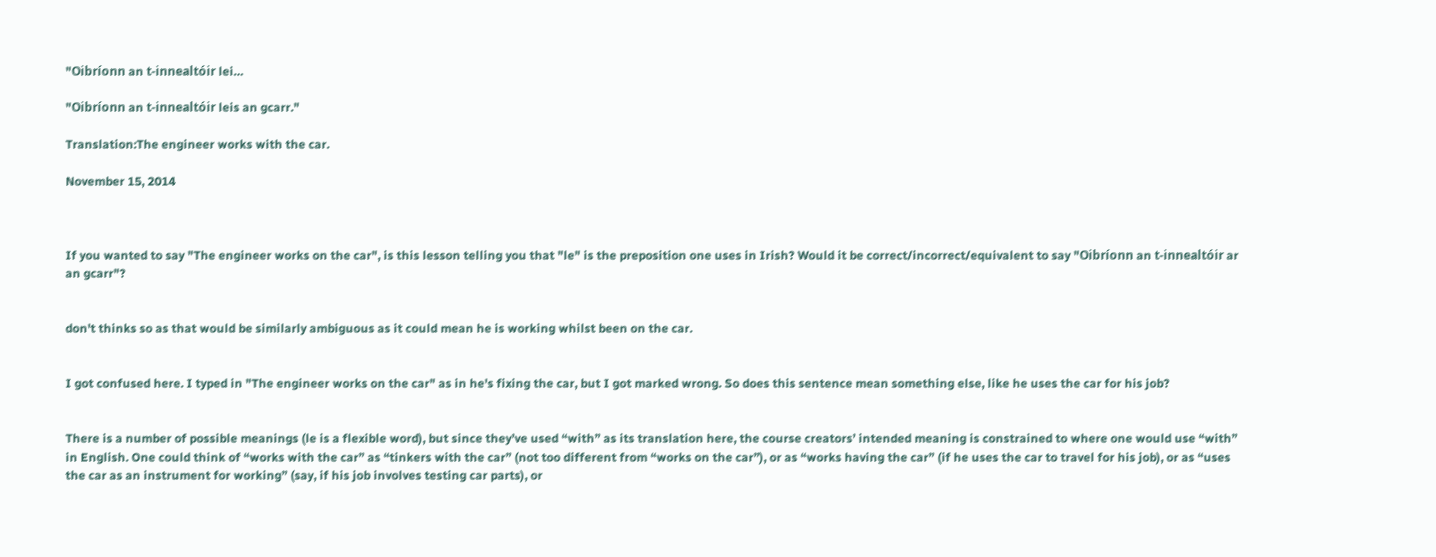"Oibríonn an t-innealtóir lei…

"Oibríonn an t-innealtóir leis an gcarr."

Translation:The engineer works with the car.

November 15, 2014



If you wanted to say "The engineer works on the car", is this lesson telling you that "le" is the preposition one uses in Irish? Would it be correct/incorrect/equivalent to say "Oibríonn an t-innealtóir ar an gcarr"?


don't thinks so as that would be similarly ambiguous as it could mean he is working whilst been on the car.


I got confused here. I typed in "The engineer works on the car" as in he's fixing the car, but I got marked wrong. So does this sentence mean something else, like he uses the car for his job?


There is a number of possible meanings (le is a flexible word), but since they’ve used “with” as its translation here, the course creators’ intended meaning is constrained to where one would use “with” in English. One could think of “works with the car” as “tinkers with the car” (not too different from “works on the car”), or as “works having the car” (if he uses the car to travel for his job), or as “uses the car as an instrument for working” (say, if his job involves testing car parts), or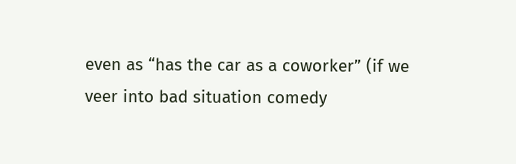even as “has the car as a coworker” (if we veer into bad situation comedy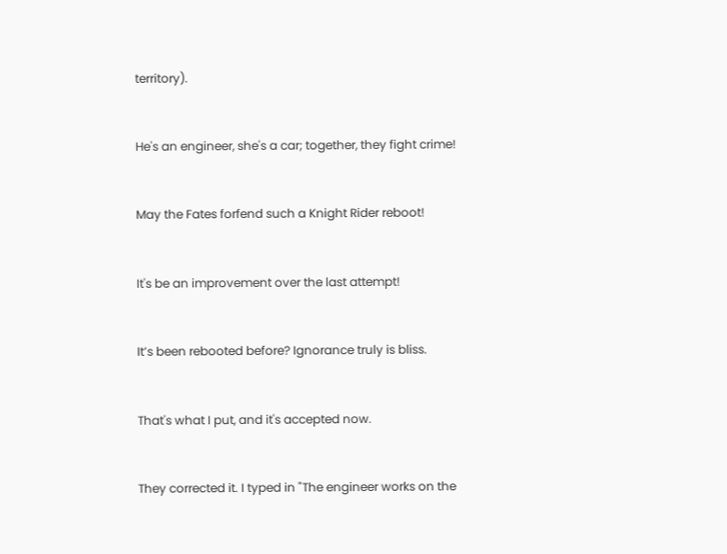territory).


He's an engineer, she's a car; together, they fight crime!


May the Fates forfend such a Knight Rider reboot!


It's be an improvement over the last attempt!


It’s been rebooted before? Ignorance truly is bliss.


That's what I put, and it's accepted now.


They corrected it. I typed in "The engineer works on the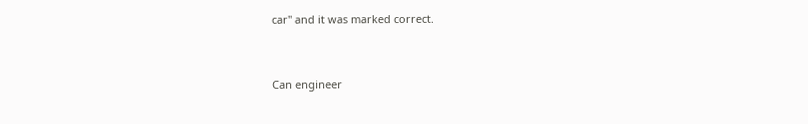car" and it was marked correct.


Can engineer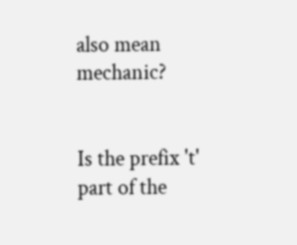also mean mechanic?


Is the prefix 't' part of the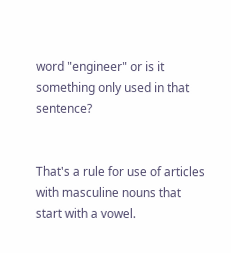word "engineer" or is it something only used in that sentence?


That's a rule for use of articles with masculine nouns that start with a vowel.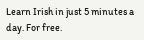Learn Irish in just 5 minutes a day. For free.